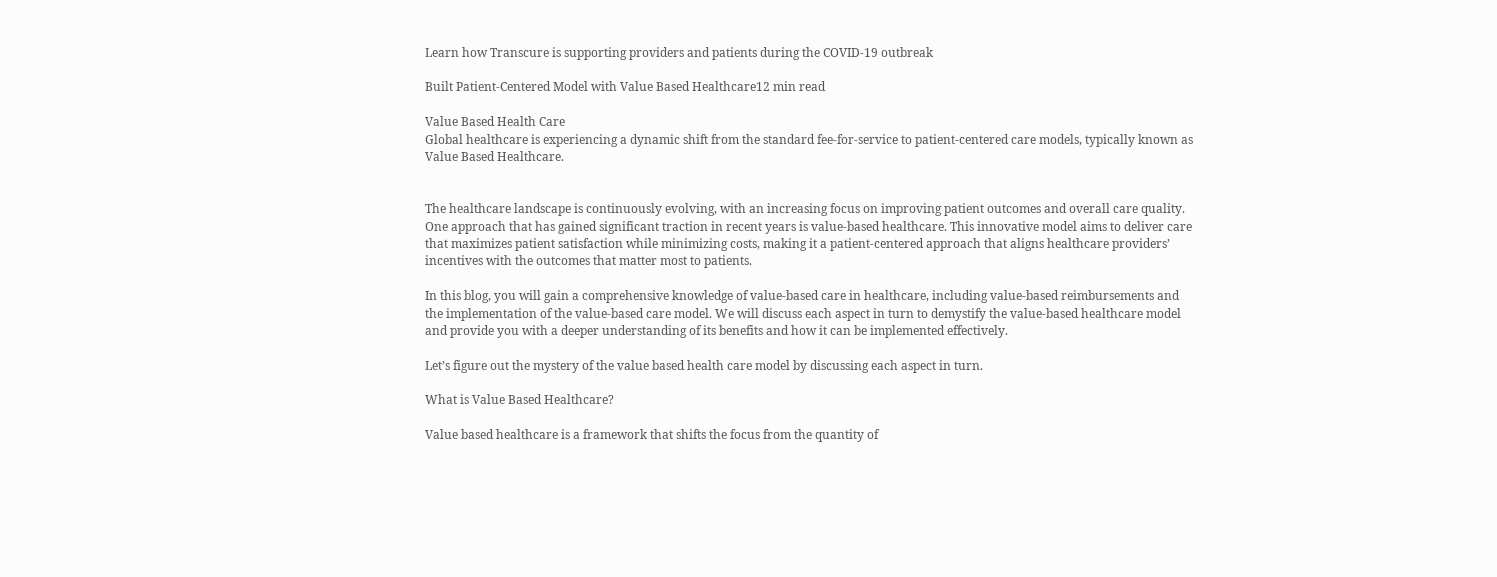Learn how Transcure is supporting providers and patients during the COVID-19 outbreak

Built Patient-Centered Model with Value Based Healthcare12 min read

Value Based Health Care
Global healthcare is experiencing a dynamic shift from the standard fee-for-service to patient-centered care models, typically known as Value Based Healthcare.


The healthcare landscape is continuously evolving, with an increasing focus on improving patient outcomes and overall care quality. One approach that has gained significant traction in recent years is value-based healthcare. This innovative model aims to deliver care that maximizes patient satisfaction while minimizing costs, making it a patient-centered approach that aligns healthcare providers’ incentives with the outcomes that matter most to patients.

In this blog, you will gain a comprehensive knowledge of value-based care in healthcare, including value-based reimbursements and the implementation of the value-based care model. We will discuss each aspect in turn to demystify the value-based healthcare model and provide you with a deeper understanding of its benefits and how it can be implemented effectively.

Let’s figure out the mystery of the value based health care model by discussing each aspect in turn.

What is Value Based Healthcare?

Value based healthcare is a framework that shifts the focus from the quantity of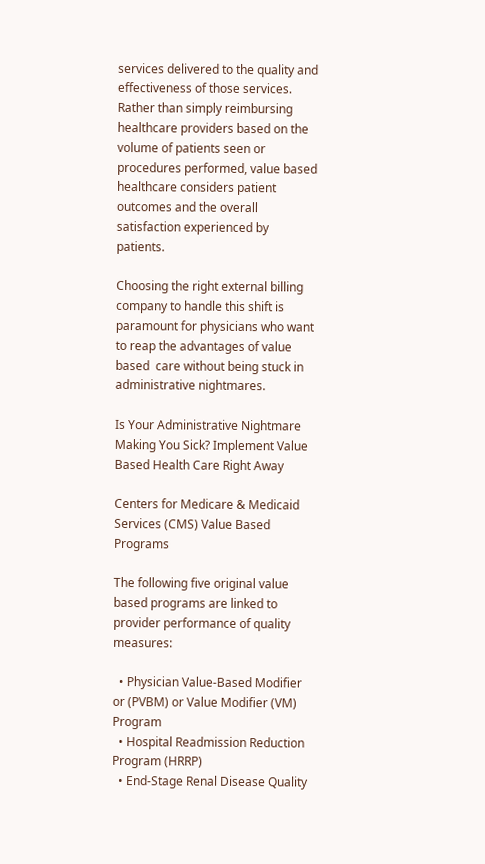services delivered to the quality and effectiveness of those services. Rather than simply reimbursing healthcare providers based on the volume of patients seen or procedures performed, value based  healthcare considers patient outcomes and the overall satisfaction experienced by patients.

Choosing the right external billing company to handle this shift is paramount for physicians who want to reap the advantages of value based  care without being stuck in administrative nightmares.

Is Your Administrative Nightmare Making You Sick? Implement Value Based Health Care Right Away

Centers for Medicare & Medicaid Services (CMS) Value Based Programs

The following five original value based programs are linked to provider performance of quality measures:

  • Physician Value-Based Modifier or (PVBM) or Value Modifier (VM) Program
  • Hospital Readmission Reduction Program (HRRP)
  • End-Stage Renal Disease Quality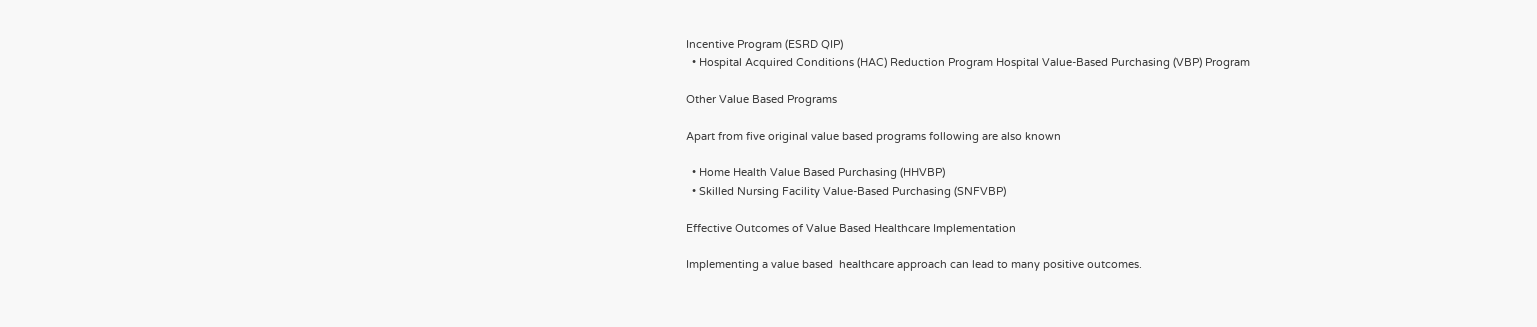Incentive Program (ESRD QIP)
  • Hospital Acquired Conditions (HAC) Reduction Program Hospital Value-Based Purchasing (VBP) Program

Other Value Based Programs

Apart from five original value based programs following are also known

  • Home Health Value Based Purchasing (HHVBP)
  • Skilled Nursing Facility Value-Based Purchasing (SNFVBP)

Effective Outcomes of Value Based Healthcare Implementation

Implementing a value based  healthcare approach can lead to many positive outcomes.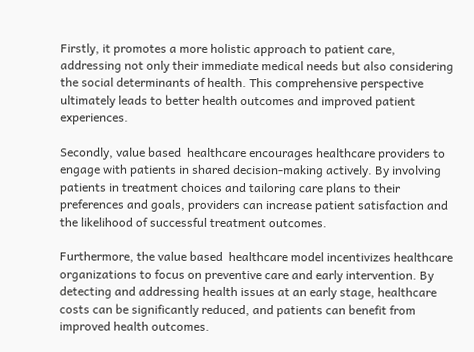Firstly, it promotes a more holistic approach to patient care, addressing not only their immediate medical needs but also considering the social determinants of health. This comprehensive perspective ultimately leads to better health outcomes and improved patient experiences.

Secondly, value based  healthcare encourages healthcare providers to engage with patients in shared decision-making actively. By involving patients in treatment choices and tailoring care plans to their preferences and goals, providers can increase patient satisfaction and the likelihood of successful treatment outcomes.

Furthermore, the value based  healthcare model incentivizes healthcare organizations to focus on preventive care and early intervention. By detecting and addressing health issues at an early stage, healthcare costs can be significantly reduced, and patients can benefit from improved health outcomes.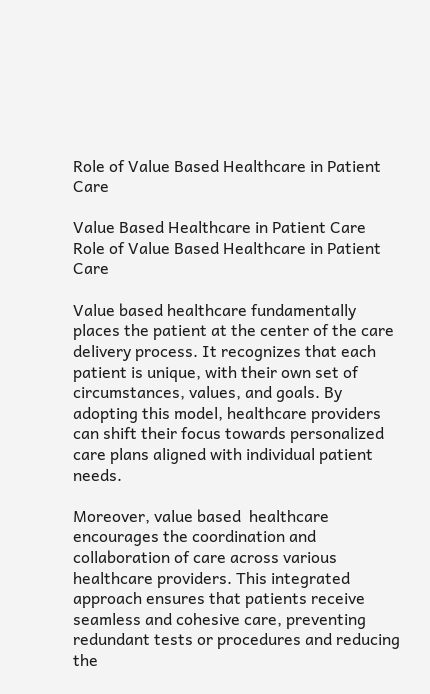Role of Value Based Healthcare in Patient Care

Value Based Healthcare in Patient Care
Role of Value Based Healthcare in Patient Care

Value based healthcare fundamentally places the patient at the center of the care delivery process. It recognizes that each patient is unique, with their own set of circumstances, values, and goals. By adopting this model, healthcare providers can shift their focus towards personalized care plans aligned with individual patient needs.

Moreover, value based  healthcare encourages the coordination and collaboration of care across various healthcare providers. This integrated approach ensures that patients receive seamless and cohesive care, preventing redundant tests or procedures and reducing the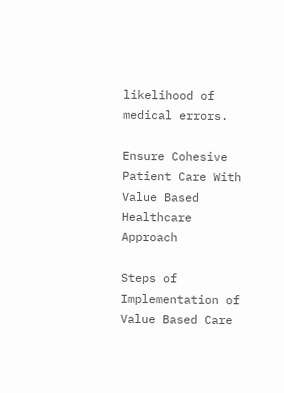likelihood of medical errors.

Ensure Cohesive Patient Care With Value Based Healthcare Approach

Steps of Implementation of Value Based Care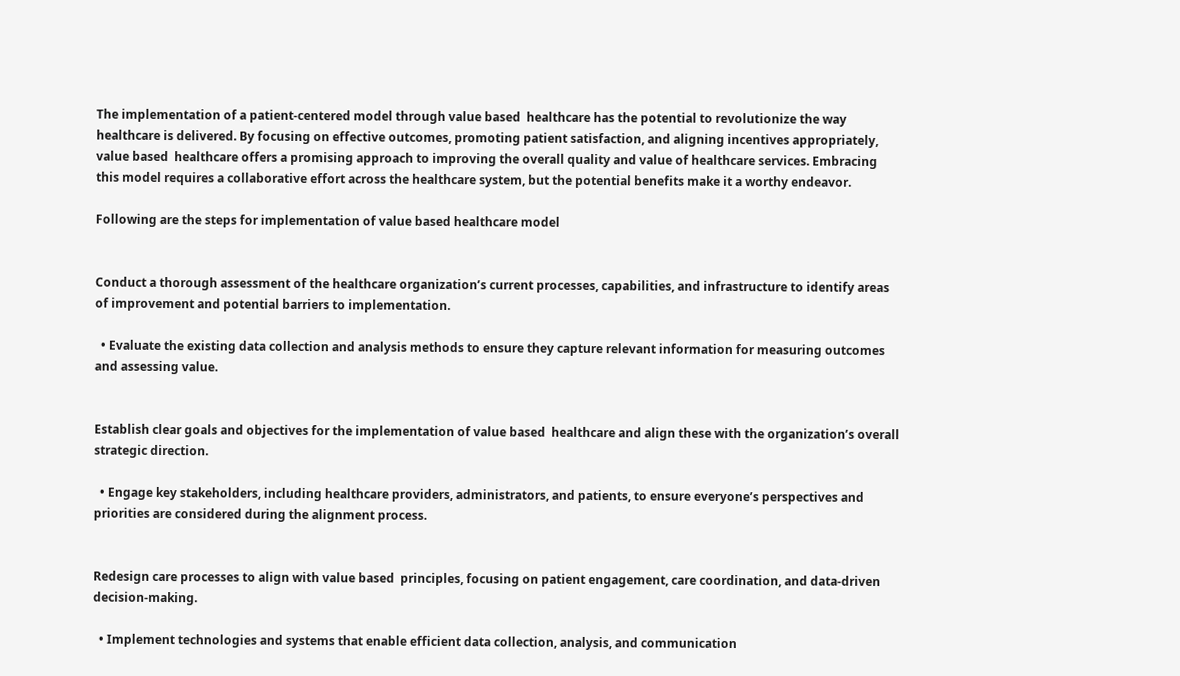The implementation of a patient-centered model through value based  healthcare has the potential to revolutionize the way healthcare is delivered. By focusing on effective outcomes, promoting patient satisfaction, and aligning incentives appropriately, value based  healthcare offers a promising approach to improving the overall quality and value of healthcare services. Embracing this model requires a collaborative effort across the healthcare system, but the potential benefits make it a worthy endeavor.

Following are the steps for implementation of value based healthcare model


Conduct a thorough assessment of the healthcare organization’s current processes, capabilities, and infrastructure to identify areas of improvement and potential barriers to implementation.

  • Evaluate the existing data collection and analysis methods to ensure they capture relevant information for measuring outcomes and assessing value.


Establish clear goals and objectives for the implementation of value based  healthcare and align these with the organization’s overall strategic direction.

  • Engage key stakeholders, including healthcare providers, administrators, and patients, to ensure everyone’s perspectives and priorities are considered during the alignment process.


Redesign care processes to align with value based  principles, focusing on patient engagement, care coordination, and data-driven decision-making.

  • Implement technologies and systems that enable efficient data collection, analysis, and communication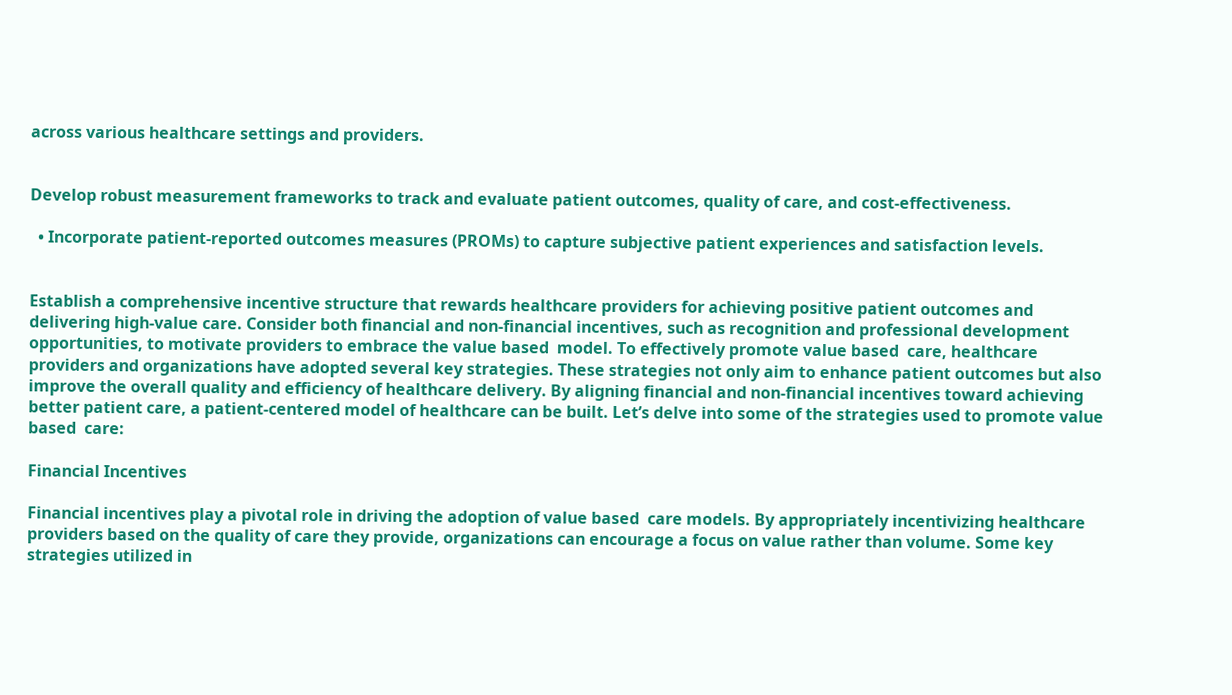across various healthcare settings and providers.


Develop robust measurement frameworks to track and evaluate patient outcomes, quality of care, and cost-effectiveness.

  • Incorporate patient-reported outcomes measures (PROMs) to capture subjective patient experiences and satisfaction levels.


Establish a comprehensive incentive structure that rewards healthcare providers for achieving positive patient outcomes and delivering high-value care. Consider both financial and non-financial incentives, such as recognition and professional development opportunities, to motivate providers to embrace the value based  model. To effectively promote value based  care, healthcare providers and organizations have adopted several key strategies. These strategies not only aim to enhance patient outcomes but also improve the overall quality and efficiency of healthcare delivery. By aligning financial and non-financial incentives toward achieving better patient care, a patient-centered model of healthcare can be built. Let’s delve into some of the strategies used to promote value based  care:

Financial Incentives

Financial incentives play a pivotal role in driving the adoption of value based  care models. By appropriately incentivizing healthcare providers based on the quality of care they provide, organizations can encourage a focus on value rather than volume. Some key strategies utilized in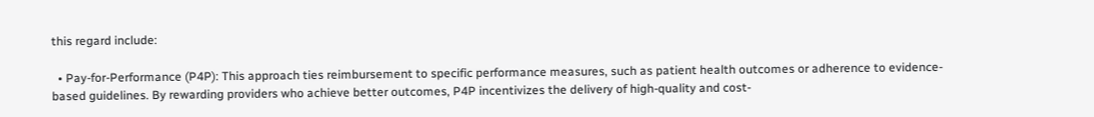this regard include:

  • Pay-for-Performance (P4P): This approach ties reimbursement to specific performance measures, such as patient health outcomes or adherence to evidence-based guidelines. By rewarding providers who achieve better outcomes, P4P incentivizes the delivery of high-quality and cost-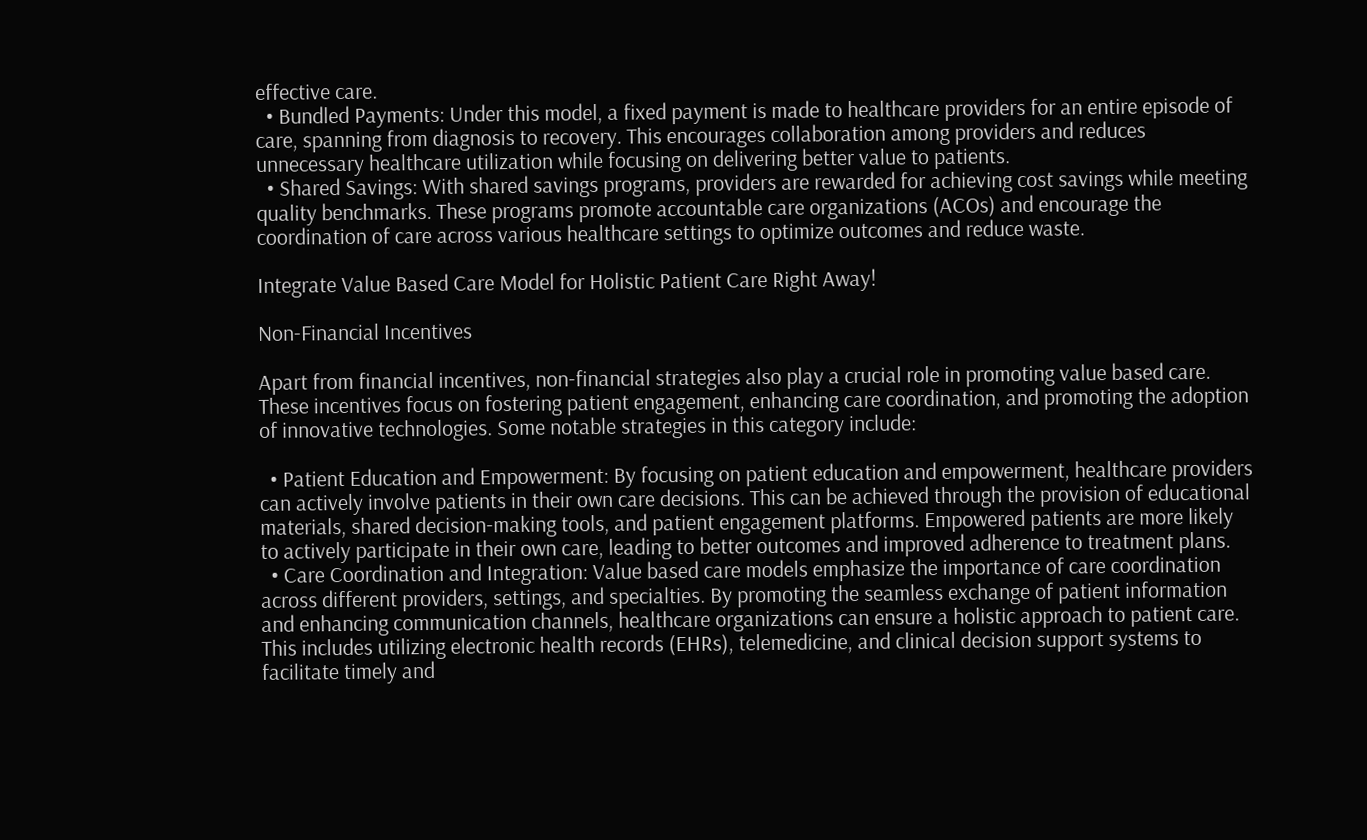effective care.
  • Bundled Payments: Under this model, a fixed payment is made to healthcare providers for an entire episode of care, spanning from diagnosis to recovery. This encourages collaboration among providers and reduces unnecessary healthcare utilization while focusing on delivering better value to patients.
  • Shared Savings: With shared savings programs, providers are rewarded for achieving cost savings while meeting quality benchmarks. These programs promote accountable care organizations (ACOs) and encourage the coordination of care across various healthcare settings to optimize outcomes and reduce waste.

Integrate Value Based Care Model for Holistic Patient Care Right Away!

Non-Financial Incentives

Apart from financial incentives, non-financial strategies also play a crucial role in promoting value based care. These incentives focus on fostering patient engagement, enhancing care coordination, and promoting the adoption of innovative technologies. Some notable strategies in this category include:

  • Patient Education and Empowerment: By focusing on patient education and empowerment, healthcare providers can actively involve patients in their own care decisions. This can be achieved through the provision of educational materials, shared decision-making tools, and patient engagement platforms. Empowered patients are more likely to actively participate in their own care, leading to better outcomes and improved adherence to treatment plans.
  • Care Coordination and Integration: Value based care models emphasize the importance of care coordination across different providers, settings, and specialties. By promoting the seamless exchange of patient information and enhancing communication channels, healthcare organizations can ensure a holistic approach to patient care. This includes utilizing electronic health records (EHRs), telemedicine, and clinical decision support systems to facilitate timely and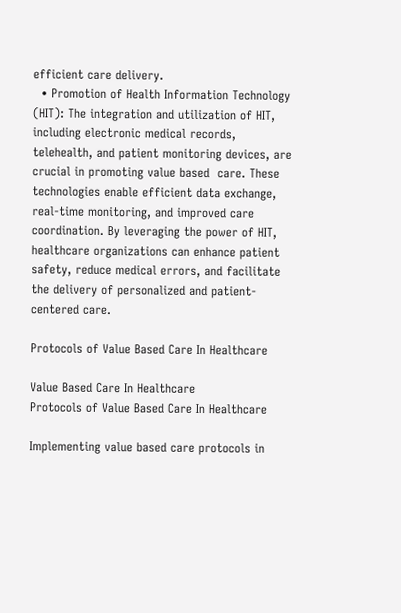efficient care delivery.
  • Promotion of Health Information Technology (HIT): The integration and utilization of HIT, including electronic medical records, telehealth, and patient monitoring devices, are crucial in promoting value based  care. These technologies enable efficient data exchange, real-time monitoring, and improved care coordination. By leveraging the power of HIT, healthcare organizations can enhance patient safety, reduce medical errors, and facilitate the delivery of personalized and patient-centered care.

Protocols of Value Based Care In Healthcare

Value Based Care In Healthcare
Protocols of Value Based Care In Healthcare

Implementing value based care protocols in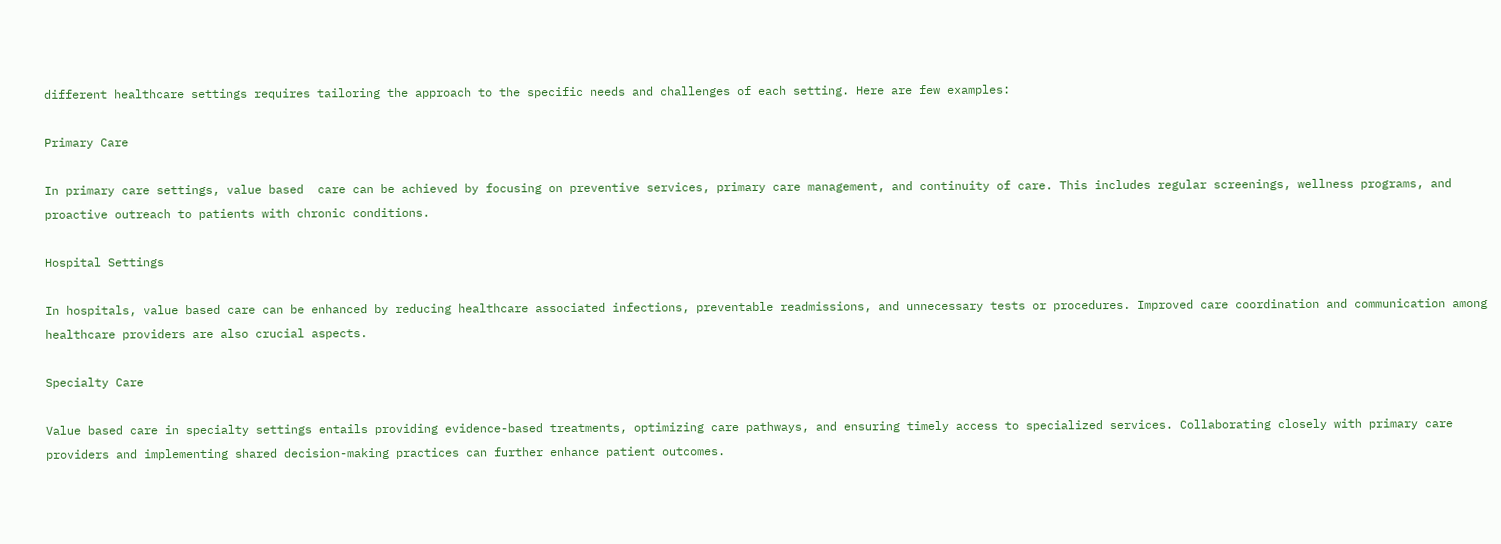different healthcare settings requires tailoring the approach to the specific needs and challenges of each setting. Here are few examples:

Primary Care

In primary care settings, value based  care can be achieved by focusing on preventive services, primary care management, and continuity of care. This includes regular screenings, wellness programs, and proactive outreach to patients with chronic conditions.

Hospital Settings

In hospitals, value based care can be enhanced by reducing healthcare associated infections, preventable readmissions, and unnecessary tests or procedures. Improved care coordination and communication among healthcare providers are also crucial aspects.

Specialty Care

Value based care in specialty settings entails providing evidence-based treatments, optimizing care pathways, and ensuring timely access to specialized services. Collaborating closely with primary care providers and implementing shared decision-making practices can further enhance patient outcomes.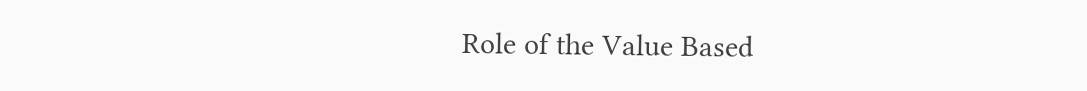Role of the Value Based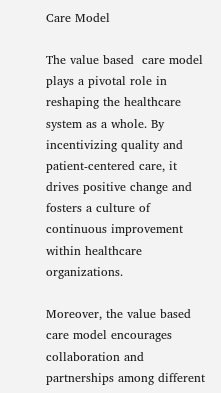Care Model

The value based  care model plays a pivotal role in reshaping the healthcare system as a whole. By incentivizing quality and patient-centered care, it drives positive change and fosters a culture of continuous improvement within healthcare organizations.

Moreover, the value based  care model encourages collaboration and partnerships among different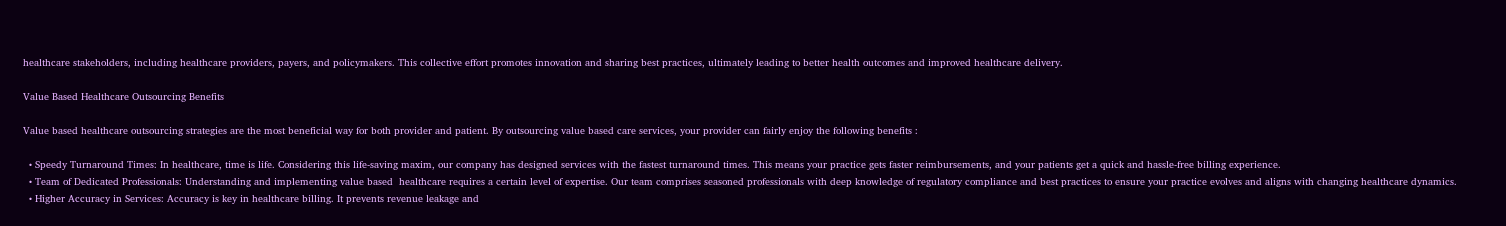healthcare stakeholders, including healthcare providers, payers, and policymakers. This collective effort promotes innovation and sharing best practices, ultimately leading to better health outcomes and improved healthcare delivery.

Value Based Healthcare Outsourcing Benefits

Value based healthcare outsourcing strategies are the most beneficial way for both provider and patient. By outsourcing value based care services, your provider can fairly enjoy the following benefits :

  • Speedy Turnaround Times: In healthcare, time is life. Considering this life-saving maxim, our company has designed services with the fastest turnaround times. This means your practice gets faster reimbursements, and your patients get a quick and hassle-free billing experience.
  • Team of Dedicated Professionals: Understanding and implementing value based  healthcare requires a certain level of expertise. Our team comprises seasoned professionals with deep knowledge of regulatory compliance and best practices to ensure your practice evolves and aligns with changing healthcare dynamics.
  • Higher Accuracy in Services: Accuracy is key in healthcare billing. It prevents revenue leakage and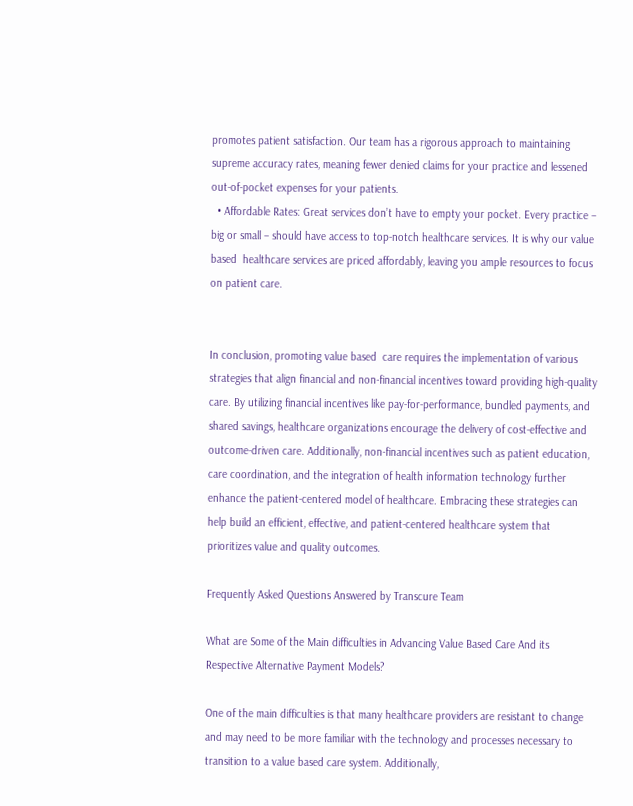promotes patient satisfaction. Our team has a rigorous approach to maintaining supreme accuracy rates, meaning fewer denied claims for your practice and lessened out-of-pocket expenses for your patients.
  • Affordable Rates: Great services don’t have to empty your pocket. Every practice – big or small – should have access to top-notch healthcare services. It is why our value based  healthcare services are priced affordably, leaving you ample resources to focus on patient care.


In conclusion, promoting value based  care requires the implementation of various strategies that align financial and non-financial incentives toward providing high-quality care. By utilizing financial incentives like pay-for-performance, bundled payments, and shared savings, healthcare organizations encourage the delivery of cost-effective and outcome-driven care. Additionally, non-financial incentives such as patient education, care coordination, and the integration of health information technology further enhance the patient-centered model of healthcare. Embracing these strategies can help build an efficient, effective, and patient-centered healthcare system that prioritizes value and quality outcomes.

Frequently Asked Questions Answered by Transcure Team

What are Some of the Main difficulties in Advancing Value Based Care And its Respective Alternative Payment Models?

One of the main difficulties is that many healthcare providers are resistant to change and may need to be more familiar with the technology and processes necessary to transition to a value based care system. Additionally,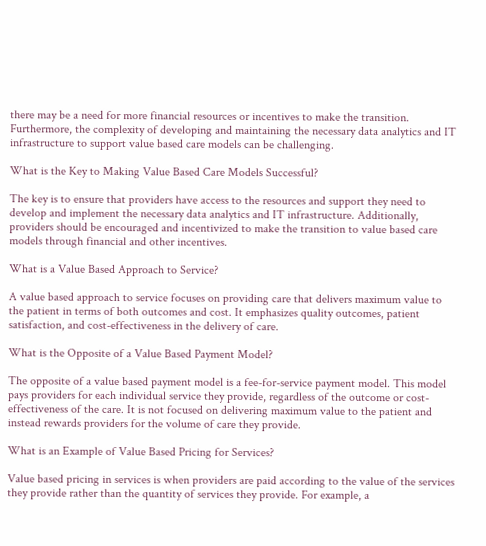there may be a need for more financial resources or incentives to make the transition. Furthermore, the complexity of developing and maintaining the necessary data analytics and IT infrastructure to support value based care models can be challenging.

What is the Key to Making Value Based Care Models Successful?

The key is to ensure that providers have access to the resources and support they need to develop and implement the necessary data analytics and IT infrastructure. Additionally, providers should be encouraged and incentivized to make the transition to value based care models through financial and other incentives.

What is a Value Based Approach to Service?

A value based approach to service focuses on providing care that delivers maximum value to the patient in terms of both outcomes and cost. It emphasizes quality outcomes, patient satisfaction, and cost-effectiveness in the delivery of care.

What is the Opposite of a Value Based Payment Model?

The opposite of a value based payment model is a fee-for-service payment model. This model pays providers for each individual service they provide, regardless of the outcome or cost-effectiveness of the care. It is not focused on delivering maximum value to the patient and instead rewards providers for the volume of care they provide.

What is an Example of Value Based Pricing for Services?

Value based pricing in services is when providers are paid according to the value of the services they provide rather than the quantity of services they provide. For example, a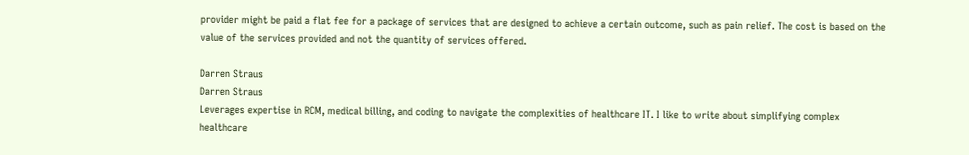provider might be paid a flat fee for a package of services that are designed to achieve a certain outcome, such as pain relief. The cost is based on the value of the services provided and not the quantity of services offered.

Darren Straus
Darren Straus
Leverages expertise in RCM, medical billing, and coding to navigate the complexities of healthcare IT. I like to write about simplifying complex healthcare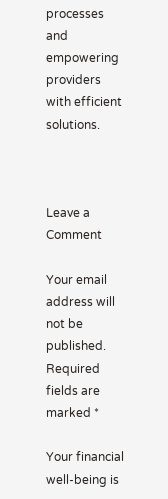processes and empowering providers with efficient solutions.



Leave a Comment

Your email address will not be published. Required fields are marked *

Your financial well-being is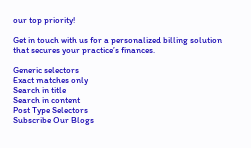our top priority!

Get in touch with us for a personalized billing solution that secures your practice’s finances.

Generic selectors
Exact matches only
Search in title
Search in content
Post Type Selectors
Subscribe Our Blogs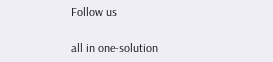Follow us

all in one-solution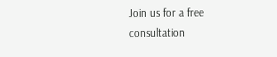Join us for a free consultation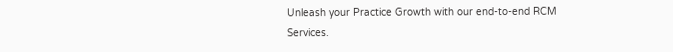Unleash your Practice Growth with our end-to-end RCM Services.